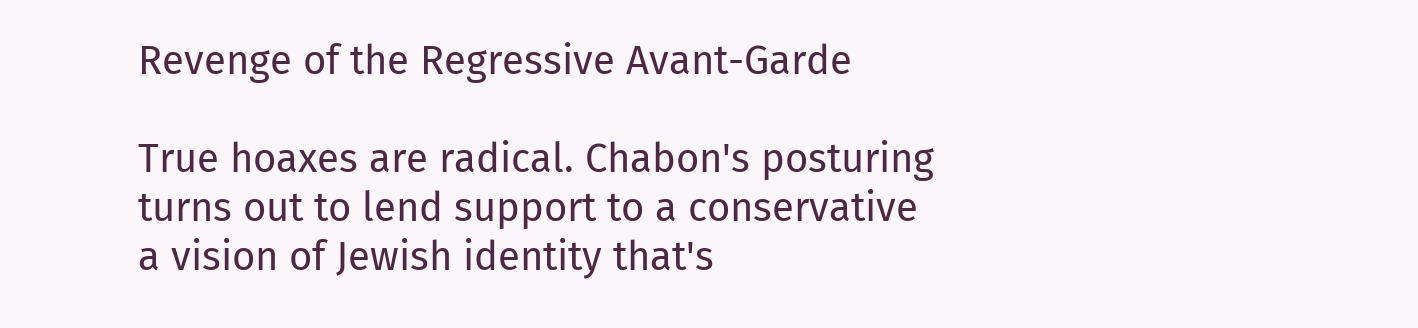Revenge of the Regressive Avant-Garde

True hoaxes are radical. Chabon's posturing turns out to lend support to a conservative a vision of Jewish identity that's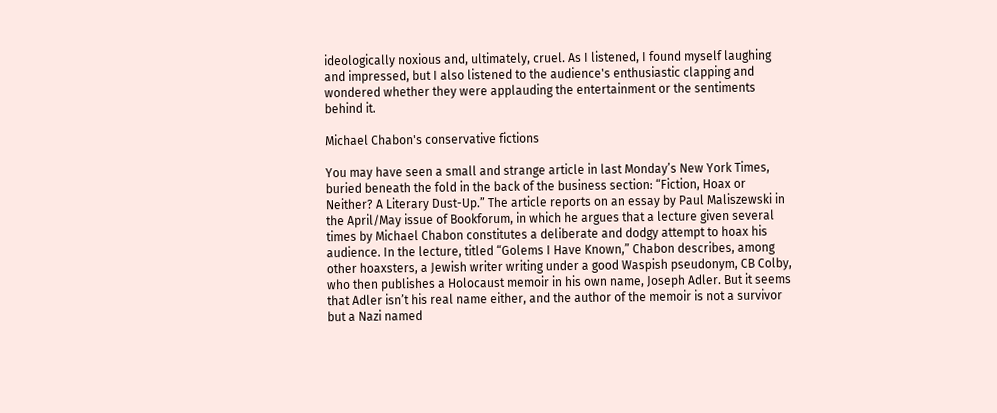ideologically noxious and, ultimately, cruel. As I listened, I found myself laughing and impressed, but I also listened to the audience's enthusiastic clapping and wondered whether they were applauding the entertainment or the sentiments behind it.

Michael Chabon's conservative fictions

You may have seen a small and strange article in last Monday’s New York Times, buried beneath the fold in the back of the business section: “Fiction, Hoax or Neither? A Literary Dust-Up.” The article reports on an essay by Paul Maliszewski in the April/May issue of Bookforum, in which he argues that a lecture given several times by Michael Chabon constitutes a deliberate and dodgy attempt to hoax his audience. In the lecture, titled “Golems I Have Known,” Chabon describes, among other hoaxsters, a Jewish writer writing under a good Waspish pseudonym, CB Colby, who then publishes a Holocaust memoir in his own name, Joseph Adler. But it seems that Adler isn’t his real name either, and the author of the memoir is not a survivor but a Nazi named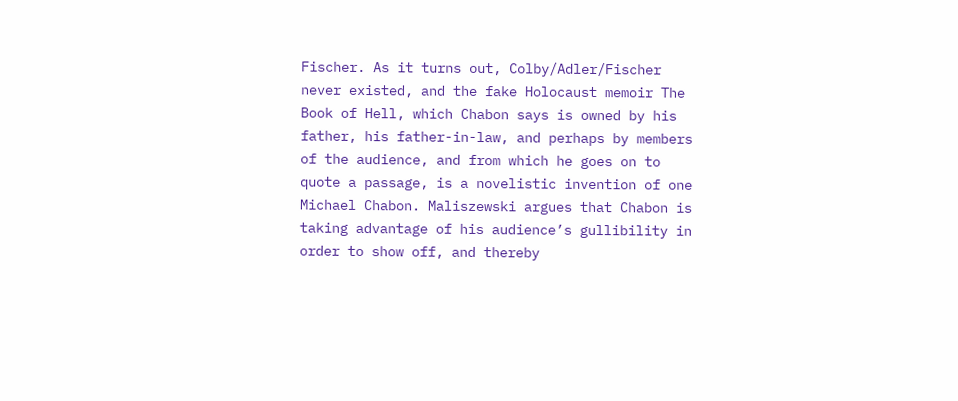Fischer. As it turns out, Colby/Adler/Fischer never existed, and the fake Holocaust memoir The Book of Hell, which Chabon says is owned by his father, his father-in-law, and perhaps by members of the audience, and from which he goes on to quote a passage, is a novelistic invention of one Michael Chabon. Maliszewski argues that Chabon is taking advantage of his audience’s gullibility in order to show off, and thereby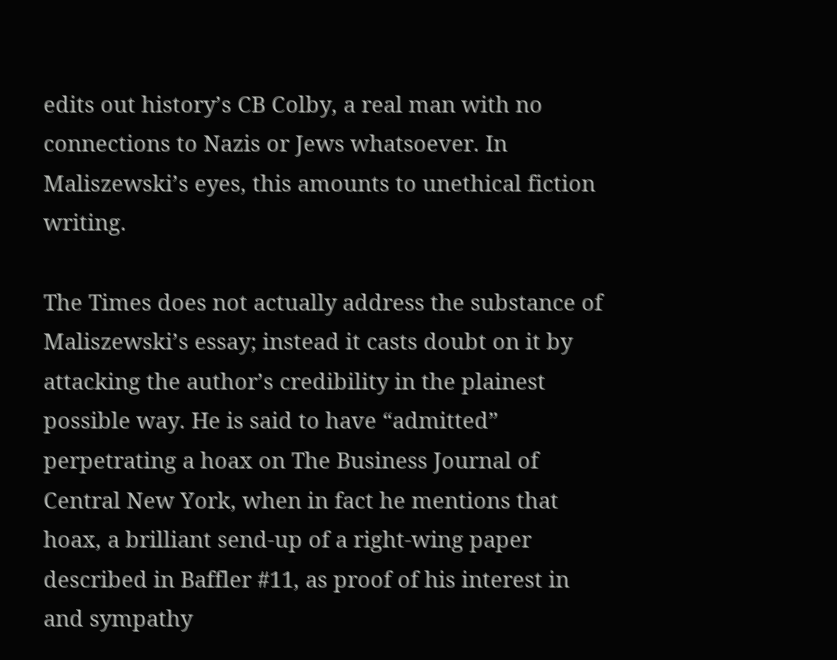edits out history’s CB Colby, a real man with no connections to Nazis or Jews whatsoever. In Maliszewski’s eyes, this amounts to unethical fiction writing.

The Times does not actually address the substance of Maliszewski’s essay; instead it casts doubt on it by attacking the author’s credibility in the plainest possible way. He is said to have “admitted” perpetrating a hoax on The Business Journal of Central New York, when in fact he mentions that hoax, a brilliant send-up of a right-wing paper described in Baffler #11, as proof of his interest in and sympathy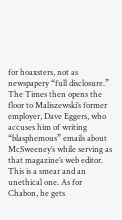for hoaxsters, not as newspapery “full disclosure.” The Times then opens the floor to Maliszewski’s former employer, Dave Eggers, who accuses him of writing “blasphemous” emails about McSweeney’s while serving as that magazine’s web editor. This is a smear and an unethical one. As for Chabon, he gets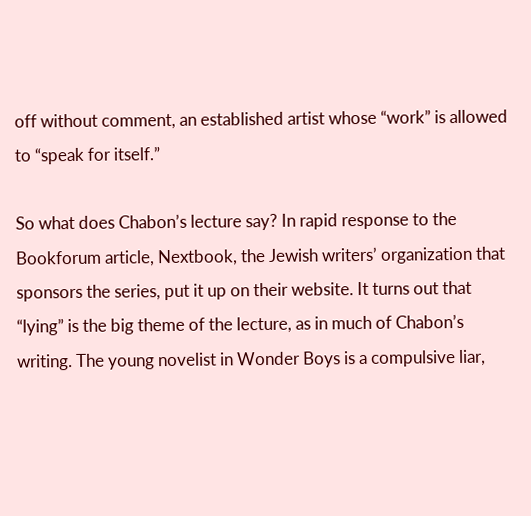off without comment, an established artist whose “work” is allowed to “speak for itself.”

So what does Chabon’s lecture say? In rapid response to the Bookforum article, Nextbook, the Jewish writers’ organization that sponsors the series, put it up on their website. It turns out that “lying” is the big theme of the lecture, as in much of Chabon’s writing. The young novelist in Wonder Boys is a compulsive liar,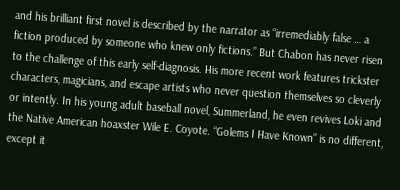and his brilliant first novel is described by the narrator as “irremediably false … a fiction produced by someone who knew only fictions.” But Chabon has never risen to the challenge of this early self-diagnosis. His more recent work features trickster characters, magicians, and escape artists who never question themselves so cleverly or intently. In his young adult baseball novel, Summerland, he even revives Loki and the Native American hoaxster Wile E. Coyote. “Golems I Have Known” is no different, except it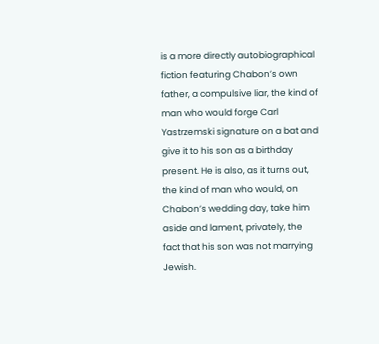is a more directly autobiographical fiction featuring Chabon’s own father, a compulsive liar, the kind of man who would forge Carl Yastrzemski signature on a bat and give it to his son as a birthday present. He is also, as it turns out, the kind of man who would, on Chabon’s wedding day, take him aside and lament, privately, the fact that his son was not marrying Jewish.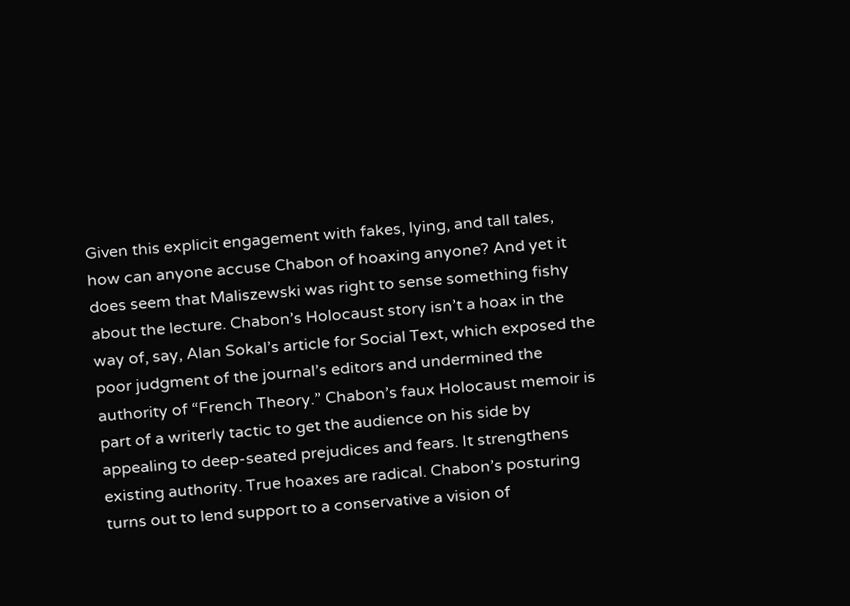Given this explicit engagement with fakes, lying, and tall tales, how can anyone accuse Chabon of hoaxing anyone? And yet it does seem that Maliszewski was right to sense something fishy about the lecture. Chabon’s Holocaust story isn’t a hoax in the way of, say, Alan Sokal’s article for Social Text, which exposed the poor judgment of the journal’s editors and undermined the authority of “French Theory.” Chabon’s faux Holocaust memoir is part of a writerly tactic to get the audience on his side by appealing to deep-seated prejudices and fears. It strengthens existing authority. True hoaxes are radical. Chabon’s posturing turns out to lend support to a conservative a vision of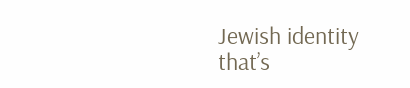Jewish identity that’s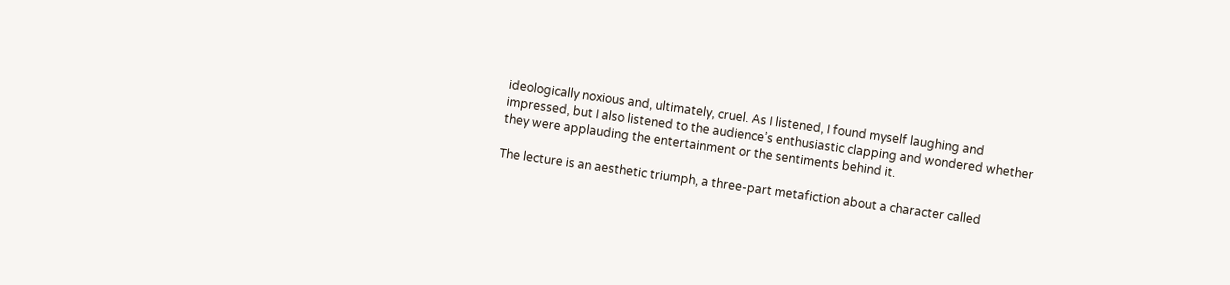ideologically noxious and, ultimately, cruel. As I listened, I found myself laughing and impressed, but I also listened to the audience’s enthusiastic clapping and wondered whether they were applauding the entertainment or the sentiments behind it.

The lecture is an aesthetic triumph, a three-part metafiction about a character called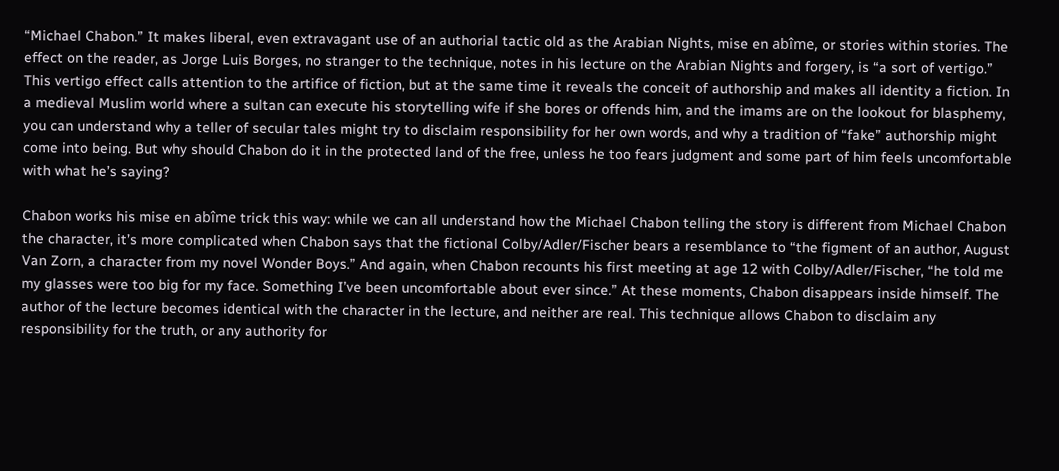“Michael Chabon.” It makes liberal, even extravagant use of an authorial tactic old as the Arabian Nights, mise en abîme, or stories within stories. The effect on the reader, as Jorge Luis Borges, no stranger to the technique, notes in his lecture on the Arabian Nights and forgery, is “a sort of vertigo.” This vertigo effect calls attention to the artifice of fiction, but at the same time it reveals the conceit of authorship and makes all identity a fiction. In a medieval Muslim world where a sultan can execute his storytelling wife if she bores or offends him, and the imams are on the lookout for blasphemy, you can understand why a teller of secular tales might try to disclaim responsibility for her own words, and why a tradition of “fake” authorship might come into being. But why should Chabon do it in the protected land of the free, unless he too fears judgment and some part of him feels uncomfortable with what he’s saying?

Chabon works his mise en abîme trick this way: while we can all understand how the Michael Chabon telling the story is different from Michael Chabon the character, it’s more complicated when Chabon says that the fictional Colby/Adler/Fischer bears a resemblance to “the figment of an author, August Van Zorn, a character from my novel Wonder Boys.” And again, when Chabon recounts his first meeting at age 12 with Colby/Adler/Fischer, “he told me my glasses were too big for my face. Something I’ve been uncomfortable about ever since.” At these moments, Chabon disappears inside himself. The author of the lecture becomes identical with the character in the lecture, and neither are real. This technique allows Chabon to disclaim any responsibility for the truth, or any authority for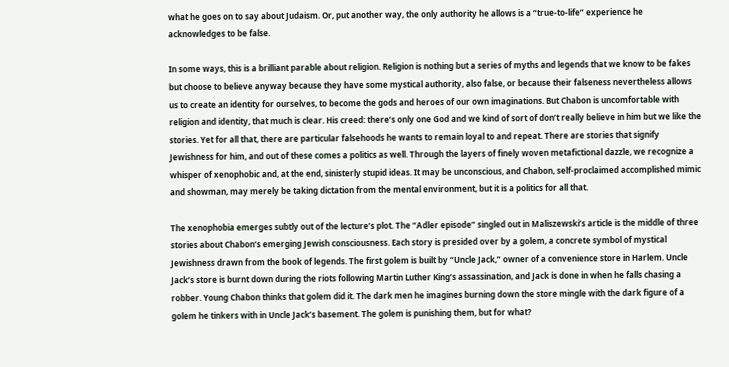what he goes on to say about Judaism. Or, put another way, the only authority he allows is a “true-to-life” experience he acknowledges to be false.

In some ways, this is a brilliant parable about religion. Religion is nothing but a series of myths and legends that we know to be fakes but choose to believe anyway because they have some mystical authority, also false, or because their falseness nevertheless allows us to create an identity for ourselves, to become the gods and heroes of our own imaginations. But Chabon is uncomfortable with religion and identity, that much is clear. His creed: there’s only one God and we kind of sort of don’t really believe in him but we like the stories. Yet for all that, there are particular falsehoods he wants to remain loyal to and repeat. There are stories that signify Jewishness for him, and out of these comes a politics as well. Through the layers of finely woven metafictional dazzle, we recognize a whisper of xenophobic and, at the end, sinisterly stupid ideas. It may be unconscious, and Chabon, self-proclaimed accomplished mimic and showman, may merely be taking dictation from the mental environment, but it is a politics for all that.

The xenophobia emerges subtly out of the lecture’s plot. The “Adler episode” singled out in Maliszewski’s article is the middle of three stories about Chabon’s emerging Jewish consciousness. Each story is presided over by a golem, a concrete symbol of mystical Jewishness drawn from the book of legends. The first golem is built by “Uncle Jack,” owner of a convenience store in Harlem. Uncle Jack’s store is burnt down during the riots following Martin Luther King’s assassination, and Jack is done in when he falls chasing a robber. Young Chabon thinks that golem did it. The dark men he imagines burning down the store mingle with the dark figure of a golem he tinkers with in Uncle Jack’s basement. The golem is punishing them, but for what?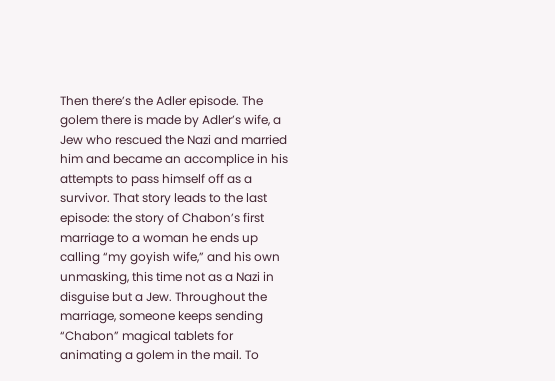Then there’s the Adler episode. The golem there is made by Adler’s wife, a Jew who rescued the Nazi and married him and became an accomplice in his attempts to pass himself off as a survivor. That story leads to the last episode: the story of Chabon’s first marriage to a woman he ends up calling “my goyish wife,” and his own unmasking, this time not as a Nazi in disguise but a Jew. Throughout the marriage, someone keeps sending “Chabon” magical tablets for animating a golem in the mail. To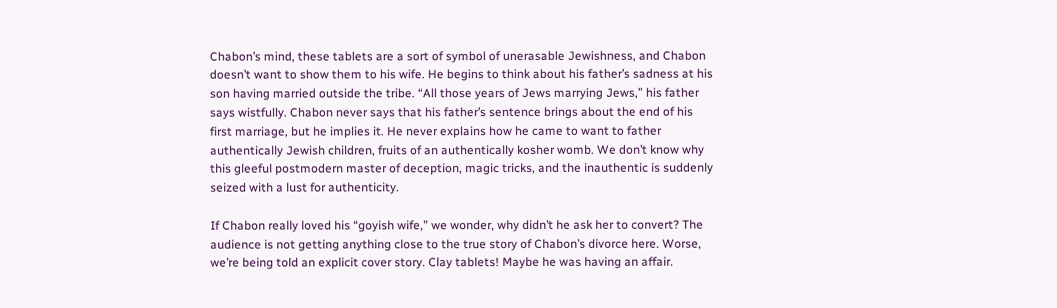Chabon’s mind, these tablets are a sort of symbol of unerasable Jewishness, and Chabon doesn’t want to show them to his wife. He begins to think about his father’s sadness at his son having married outside the tribe. “All those years of Jews marrying Jews,” his father says wistfully. Chabon never says that his father’s sentence brings about the end of his first marriage, but he implies it. He never explains how he came to want to father authentically Jewish children, fruits of an authentically kosher womb. We don’t know why this gleeful postmodern master of deception, magic tricks, and the inauthentic is suddenly seized with a lust for authenticity.

If Chabon really loved his “goyish wife,” we wonder, why didn’t he ask her to convert? The audience is not getting anything close to the true story of Chabon’s divorce here. Worse, we’re being told an explicit cover story. Clay tablets! Maybe he was having an affair.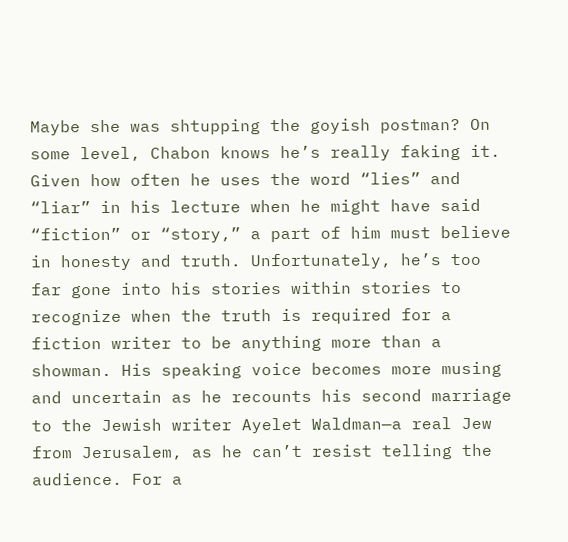Maybe she was shtupping the goyish postman? On some level, Chabon knows he’s really faking it. Given how often he uses the word “lies” and “liar” in his lecture when he might have said “fiction” or “story,” a part of him must believe in honesty and truth. Unfortunately, he’s too far gone into his stories within stories to recognize when the truth is required for a fiction writer to be anything more than a showman. His speaking voice becomes more musing and uncertain as he recounts his second marriage to the Jewish writer Ayelet Waldman—a real Jew from Jerusalem, as he can’t resist telling the audience. For a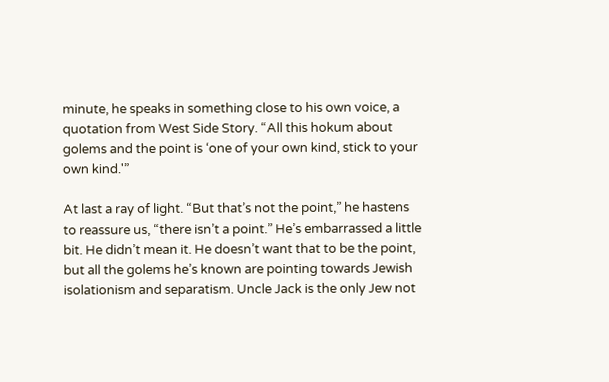minute, he speaks in something close to his own voice, a quotation from West Side Story. “All this hokum about golems and the point is ‘one of your own kind, stick to your own kind.'”

At last a ray of light. “But that’s not the point,” he hastens to reassure us, “there isn’t a point.” He’s embarrassed a little bit. He didn’t mean it. He doesn’t want that to be the point, but all the golems he’s known are pointing towards Jewish isolationism and separatism. Uncle Jack is the only Jew not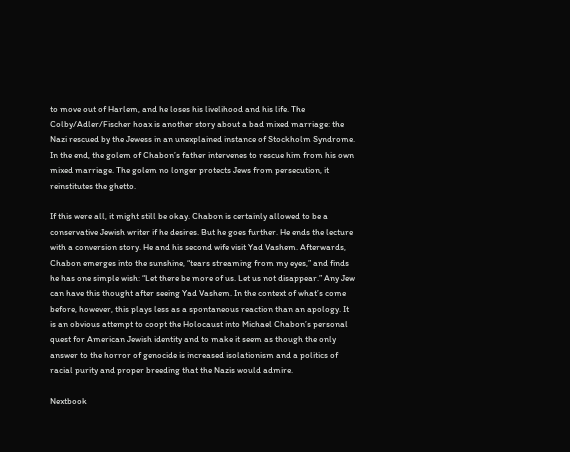to move out of Harlem, and he loses his livelihood and his life. The Colby/Adler/Fischer hoax is another story about a bad mixed marriage: the Nazi rescued by the Jewess in an unexplained instance of Stockholm Syndrome. In the end, the golem of Chabon’s father intervenes to rescue him from his own mixed marriage. The golem no longer protects Jews from persecution, it reinstitutes the ghetto.

If this were all, it might still be okay. Chabon is certainly allowed to be a conservative Jewish writer if he desires. But he goes further. He ends the lecture with a conversion story. He and his second wife visit Yad Vashem. Afterwards, Chabon emerges into the sunshine, “tears streaming from my eyes,” and finds he has one simple wish: “Let there be more of us. Let us not disappear.” Any Jew can have this thought after seeing Yad Vashem. In the context of what’s come before, however, this plays less as a spontaneous reaction than an apology. It is an obvious attempt to coopt the Holocaust into Michael Chabon’s personal quest for American Jewish identity and to make it seem as though the only answer to the horror of genocide is increased isolationism and a politics of racial purity and proper breeding that the Nazis would admire.

Nextbook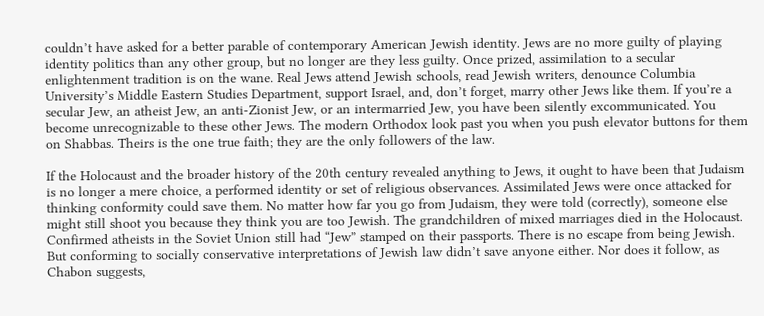couldn’t have asked for a better parable of contemporary American Jewish identity. Jews are no more guilty of playing identity politics than any other group, but no longer are they less guilty. Once prized, assimilation to a secular enlightenment tradition is on the wane. Real Jews attend Jewish schools, read Jewish writers, denounce Columbia University’s Middle Eastern Studies Department, support Israel, and, don’t forget, marry other Jews like them. If you’re a secular Jew, an atheist Jew, an anti-Zionist Jew, or an intermarried Jew, you have been silently excommunicated. You become unrecognizable to these other Jews. The modern Orthodox look past you when you push elevator buttons for them on Shabbas. Theirs is the one true faith; they are the only followers of the law.

If the Holocaust and the broader history of the 20th century revealed anything to Jews, it ought to have been that Judaism is no longer a mere choice, a performed identity or set of religious observances. Assimilated Jews were once attacked for thinking conformity could save them. No matter how far you go from Judaism, they were told (correctly), someone else might still shoot you because they think you are too Jewish. The grandchildren of mixed marriages died in the Holocaust. Confirmed atheists in the Soviet Union still had “Jew” stamped on their passports. There is no escape from being Jewish. But conforming to socially conservative interpretations of Jewish law didn’t save anyone either. Nor does it follow, as Chabon suggests,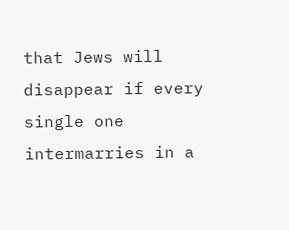that Jews will disappear if every single one intermarries in a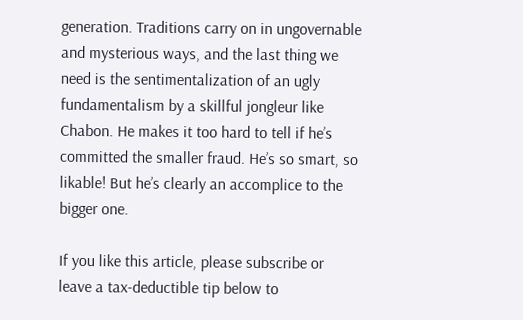generation. Traditions carry on in ungovernable and mysterious ways, and the last thing we need is the sentimentalization of an ugly fundamentalism by a skillful jongleur like Chabon. He makes it too hard to tell if he’s committed the smaller fraud. He’s so smart, so likable! But he’s clearly an accomplice to the bigger one.

If you like this article, please subscribe or leave a tax-deductible tip below to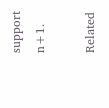support n+1.

Related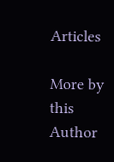Articles

More by this Author